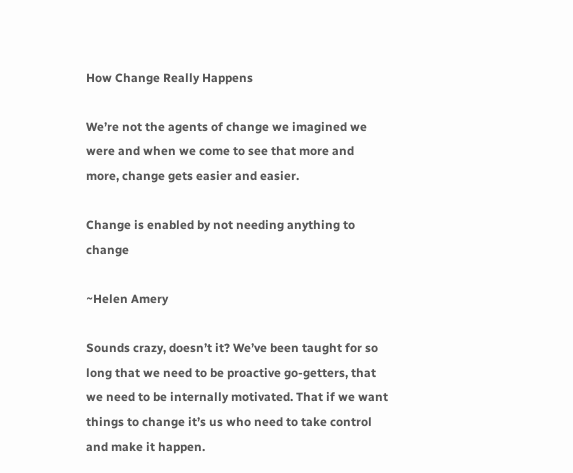How Change Really Happens

We’re not the agents of change we imagined we were and when we come to see that more and more, change gets easier and easier.

Change is enabled by not needing anything to change

~Helen Amery

Sounds crazy, doesn’t it? We’ve been taught for so long that we need to be proactive go-getters, that we need to be internally motivated. That if we want things to change it’s us who need to take control and make it happen.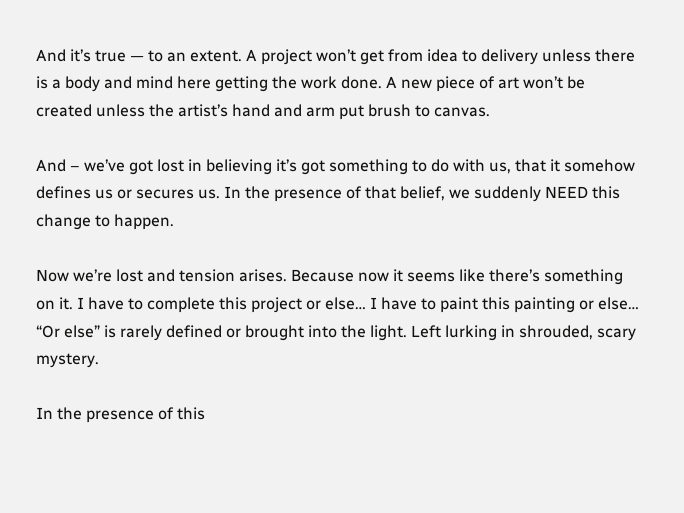And it’s true — to an extent. A project won’t get from idea to delivery unless there is a body and mind here getting the work done. A new piece of art won’t be created unless the artist’s hand and arm put brush to canvas.

And – we’ve got lost in believing it’s got something to do with us, that it somehow defines us or secures us. In the presence of that belief, we suddenly NEED this change to happen.

Now we’re lost and tension arises. Because now it seems like there’s something on it. I have to complete this project or else… I have to paint this painting or else… “Or else” is rarely defined or brought into the light. Left lurking in shrouded, scary mystery.

In the presence of this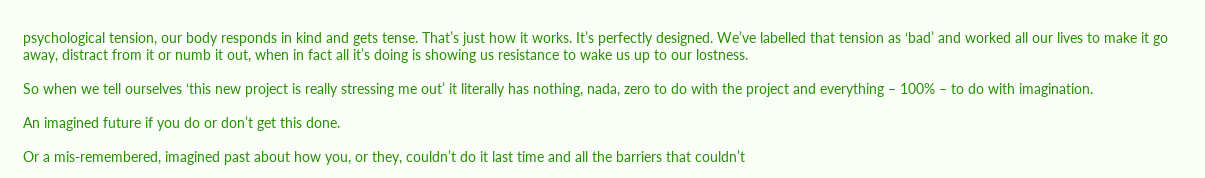psychological tension, our body responds in kind and gets tense. That’s just how it works. It’s perfectly designed. We’ve labelled that tension as ‘bad’ and worked all our lives to make it go away, distract from it or numb it out, when in fact all it’s doing is showing us resistance to wake us up to our lostness.

So when we tell ourselves ‘this new project is really stressing me out’ it literally has nothing, nada, zero to do with the project and everything – 100% – to do with imagination.

An imagined future if you do or don’t get this done.

Or a mis-remembered, imagined past about how you, or they, couldn’t do it last time and all the barriers that couldn’t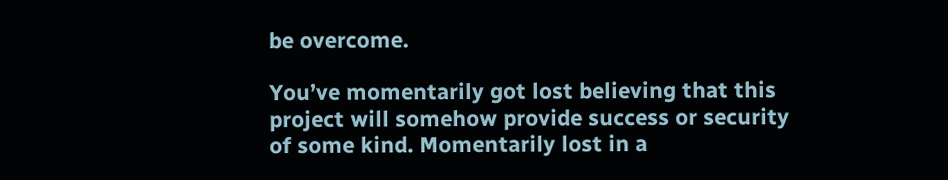be overcome.

You’ve momentarily got lost believing that this project will somehow provide success or security of some kind. Momentarily lost in a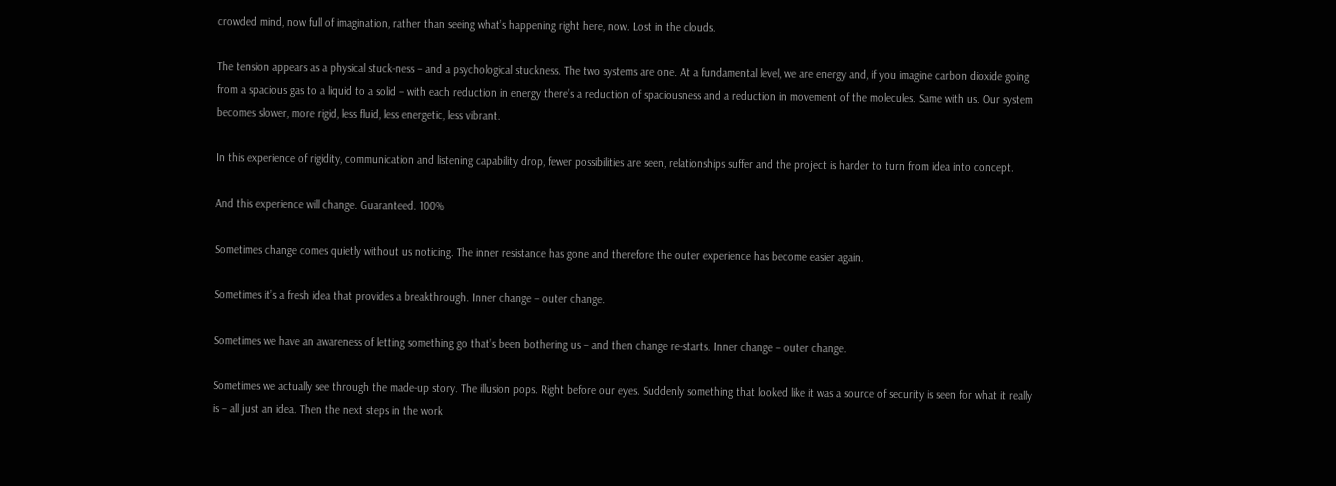crowded mind, now full of imagination, rather than seeing what’s happening right here, now. Lost in the clouds.

The tension appears as a physical stuck-ness – and a psychological stuckness. The two systems are one. At a fundamental level, we are energy and, if you imagine carbon dioxide going from a spacious gas to a liquid to a solid – with each reduction in energy there’s a reduction of spaciousness and a reduction in movement of the molecules. Same with us. Our system becomes slower, more rigid, less fluid, less energetic, less vibrant.

In this experience of rigidity, communication and listening capability drop, fewer possibilities are seen, relationships suffer and the project is harder to turn from idea into concept.

And this experience will change. Guaranteed. 100%

Sometimes change comes quietly without us noticing. The inner resistance has gone and therefore the outer experience has become easier again.

Sometimes it’s a fresh idea that provides a breakthrough. Inner change – outer change.

Sometimes we have an awareness of letting something go that’s been bothering us – and then change re-starts. Inner change – outer change.

Sometimes we actually see through the made-up story. The illusion pops. Right before our eyes. Suddenly something that looked like it was a source of security is seen for what it really is – all just an idea. Then the next steps in the work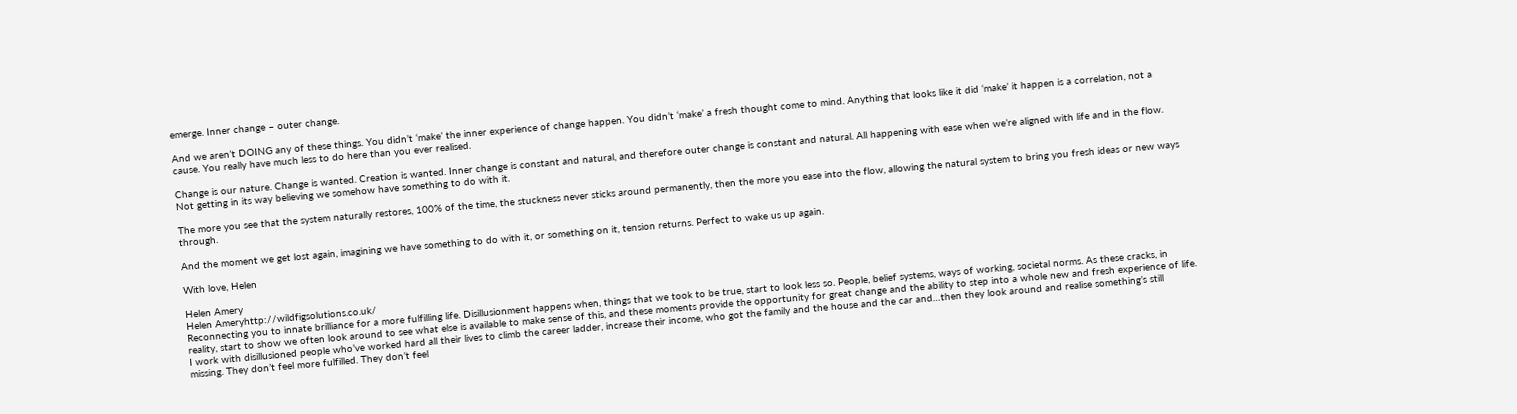emerge. Inner change – outer change.

And we aren’t DOING any of these things. You didn’t ‘make’ the inner experience of change happen. You didn’t ‘make’ a fresh thought come to mind. Anything that looks like it did ‘make’ it happen is a correlation, not a cause. You really have much less to do here than you ever realised.

Change is our nature. Change is wanted. Creation is wanted. Inner change is constant and natural, and therefore outer change is constant and natural. All happening with ease when we’re aligned with life and in the flow.  Not getting in its way believing we somehow have something to do with it.

The more you see that the system naturally restores, 100% of the time, the stuckness never sticks around permanently, then the more you ease into the flow, allowing the natural system to bring you fresh ideas or new ways through.

And the moment we get lost again, imagining we have something to do with it, or something on it, tension returns. Perfect to wake us up again.

With love, Helen

Helen Amery
Helen Ameryhttp://wildfigsolutions.co.uk/
Reconnecting you to innate brilliance for a more fulfilling life. Disillusionment happens when, things that we took to be true, start to look less so. People, belief systems, ways of working, societal norms. As these cracks, in reality, start to show we often look around to see what else is available to make sense of this, and these moments provide the opportunity for great change and the ability to step into a whole new and fresh experience of life. I work with disillusioned people who’ve worked hard all their lives to climb the career ladder, increase their income, who got the family and the house and the car and…then they look around and realise something’s still missing. They don’t feel more fulfilled. They don’t feel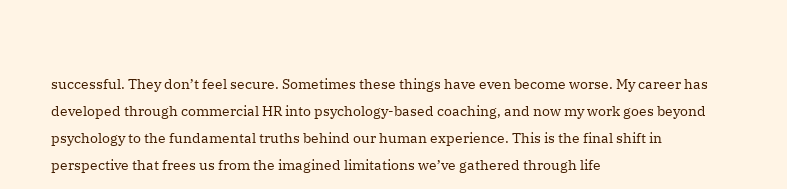successful. They don’t feel secure. Sometimes these things have even become worse. My career has developed through commercial HR into psychology-based coaching, and now my work goes beyond psychology to the fundamental truths behind our human experience. This is the final shift in perspective that frees us from the imagined limitations we’ve gathered through life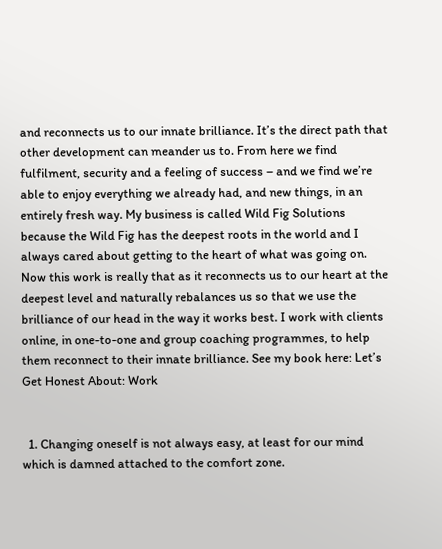and reconnects us to our innate brilliance. It’s the direct path that other development can meander us to. From here we find fulfilment, security and a feeling of success – and we find we’re able to enjoy everything we already had, and new things, in an entirely fresh way. My business is called Wild Fig Solutions because the Wild Fig has the deepest roots in the world and I always cared about getting to the heart of what was going on. Now this work is really that as it reconnects us to our heart at the deepest level and naturally rebalances us so that we use the brilliance of our head in the way it works best. I work with clients online, in one-to-one and group coaching programmes, to help them reconnect to their innate brilliance. See my book here: Let’s Get Honest About: Work


  1. Changing oneself is not always easy, at least for our mind which is damned attached to the comfort zone.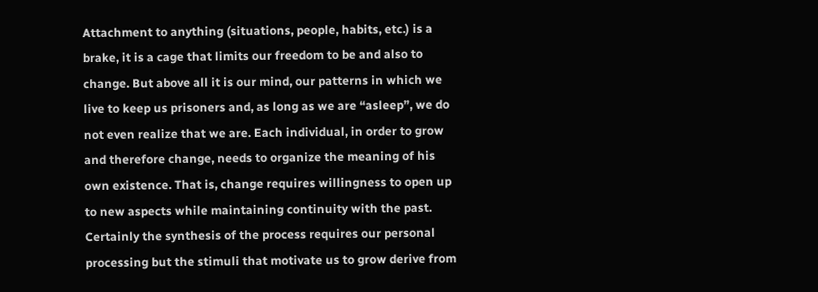Attachment to anything (situations, people, habits, etc.) is a brake, it is a cage that limits our freedom to be and also to change. But above all it is our mind, our patterns in which we live to keep us prisoners and, as long as we are “asleep”, we do not even realize that we are. Each individual, in order to grow and therefore change, needs to organize the meaning of his own existence. That is, change requires willingness to open up to new aspects while maintaining continuity with the past. Certainly the synthesis of the process requires our personal processing but the stimuli that motivate us to grow derive from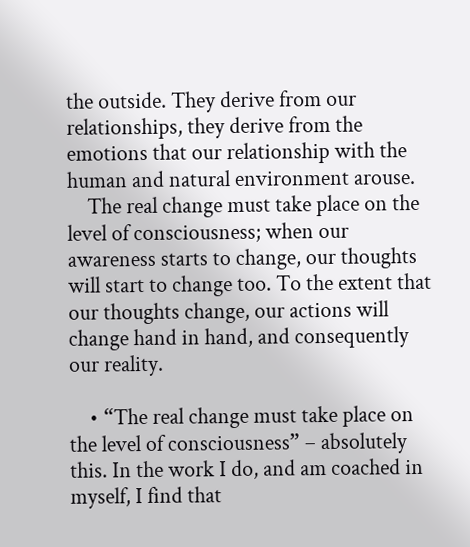the outside. They derive from our relationships, they derive from the emotions that our relationship with the human and natural environment arouse.
    The real change must take place on the level of consciousness; when our awareness starts to change, our thoughts will start to change too. To the extent that our thoughts change, our actions will change hand in hand, and consequently our reality.

    • “The real change must take place on the level of consciousness” – absolutely this. In the work I do, and am coached in myself, I find that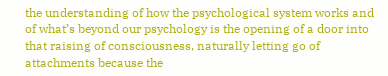the understanding of how the psychological system works and of what’s beyond our psychology is the opening of a door into that raising of consciousness, naturally letting go of attachments because the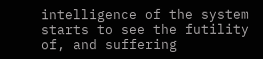intelligence of the system starts to see the futility of, and suffering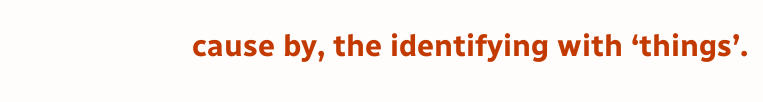cause by, the identifying with ‘things’.